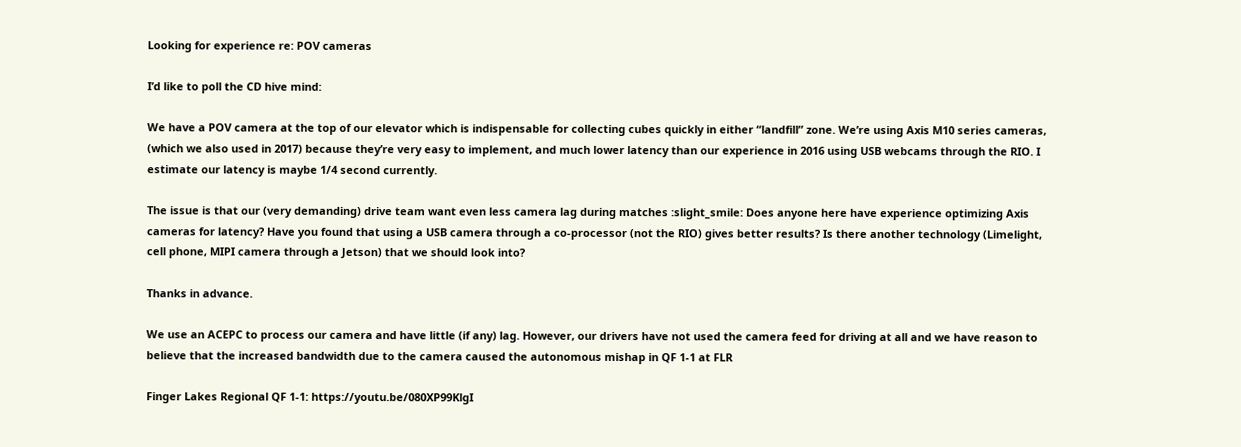Looking for experience re: POV cameras

I’d like to poll the CD hive mind:

We have a POV camera at the top of our elevator which is indispensable for collecting cubes quickly in either “landfill” zone. We’re using Axis M10 series cameras, (which we also used in 2017) because they’re very easy to implement, and much lower latency than our experience in 2016 using USB webcams through the RIO. I estimate our latency is maybe 1/4 second currently.

The issue is that our (very demanding) drive team want even less camera lag during matches :slight_smile: Does anyone here have experience optimizing Axis cameras for latency? Have you found that using a USB camera through a co-processor (not the RIO) gives better results? Is there another technology (Limelight, cell phone, MIPI camera through a Jetson) that we should look into?

Thanks in advance.

We use an ACEPC to process our camera and have little (if any) lag. However, our drivers have not used the camera feed for driving at all and we have reason to believe that the increased bandwidth due to the camera caused the autonomous mishap in QF 1-1 at FLR

Finger Lakes Regional QF 1-1: https://youtu.be/080XP99KlgI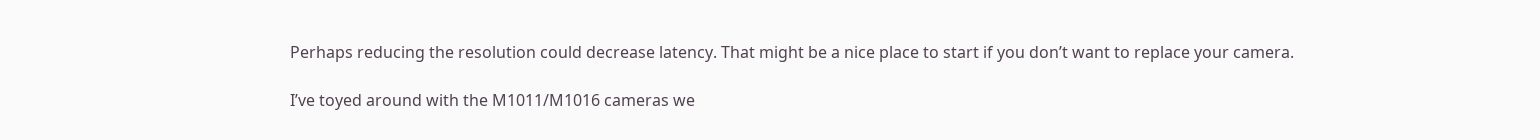Perhaps reducing the resolution could decrease latency. That might be a nice place to start if you don’t want to replace your camera.

I’ve toyed around with the M1011/M1016 cameras we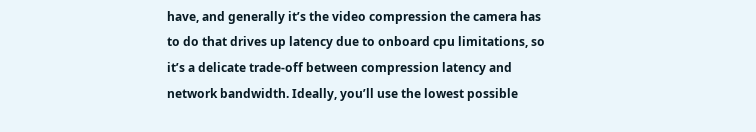have, and generally it’s the video compression the camera has to do that drives up latency due to onboard cpu limitations, so it’s a delicate trade-off between compression latency and network bandwidth. Ideally, you’ll use the lowest possible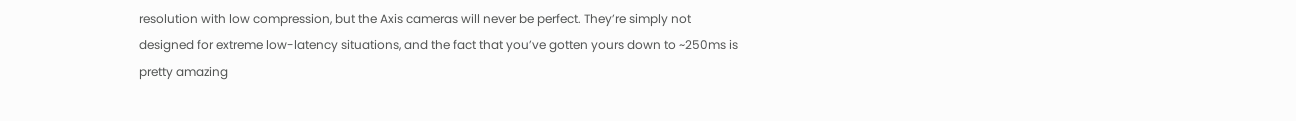resolution with low compression, but the Axis cameras will never be perfect. They’re simply not designed for extreme low-latency situations, and the fact that you’ve gotten yours down to ~250ms is pretty amazing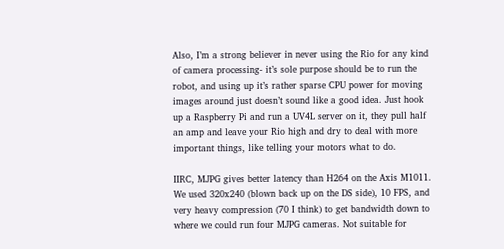Also, I’m a strong believer in never using the Rio for any kind of camera processing- it’s sole purpose should be to run the robot, and using up it’s rather sparse CPU power for moving images around just doesn’t sound like a good idea. Just hook up a Raspberry Pi and run a UV4L server on it, they pull half an amp and leave your Rio high and dry to deal with more important things, like telling your motors what to do.

IIRC, MJPG gives better latency than H264 on the Axis M1011. We used 320x240 (blown back up on the DS side), 10 FPS, and very heavy compression (70 I think) to get bandwidth down to where we could run four MJPG cameras. Not suitable for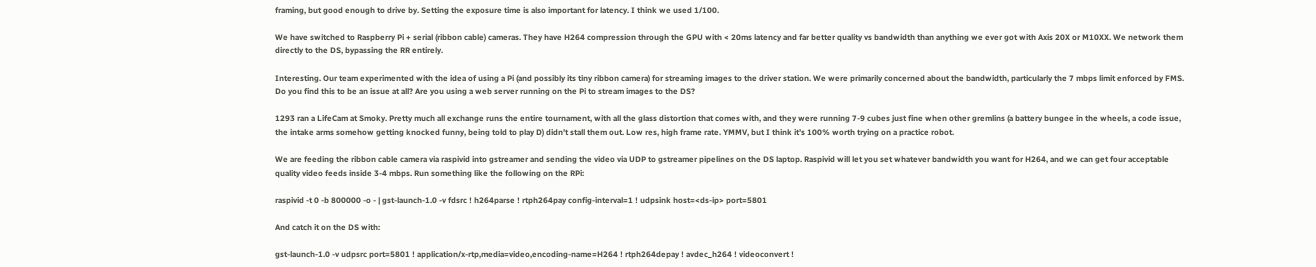framing, but good enough to drive by. Setting the exposure time is also important for latency. I think we used 1/100.

We have switched to Raspberry Pi + serial (ribbon cable) cameras. They have H264 compression through the GPU with < 20ms latency and far better quality vs bandwidth than anything we ever got with Axis 20X or M10XX. We network them directly to the DS, bypassing the RR entirely.

Interesting. Our team experimented with the idea of using a Pi (and possibly its tiny ribbon camera) for streaming images to the driver station. We were primarily concerned about the bandwidth, particularly the 7 mbps limit enforced by FMS. Do you find this to be an issue at all? Are you using a web server running on the Pi to stream images to the DS?

1293 ran a LifeCam at Smoky. Pretty much all exchange runs the entire tournament, with all the glass distortion that comes with, and they were running 7-9 cubes just fine when other gremlins (a battery bungee in the wheels, a code issue, the intake arms somehow getting knocked funny, being told to play D) didn’t stall them out. Low res, high frame rate. YMMV, but I think it’s 100% worth trying on a practice robot.

We are feeding the ribbon cable camera via raspivid into gstreamer and sending the video via UDP to gstreamer pipelines on the DS laptop. Raspivid will let you set whatever bandwidth you want for H264, and we can get four acceptable quality video feeds inside 3-4 mbps. Run something like the following on the RPi:

raspivid -t 0 -b 800000 -o - | gst-launch-1.0 -v fdsrc ! h264parse ! rtph264pay config-interval=1 ! udpsink host=<ds-ip> port=5801

And catch it on the DS with:

gst-launch-1.0 -v udpsrc port=5801 ! application/x-rtp,media=video,encoding-name=H264 ! rtph264depay ! avdec_h264 ! videoconvert !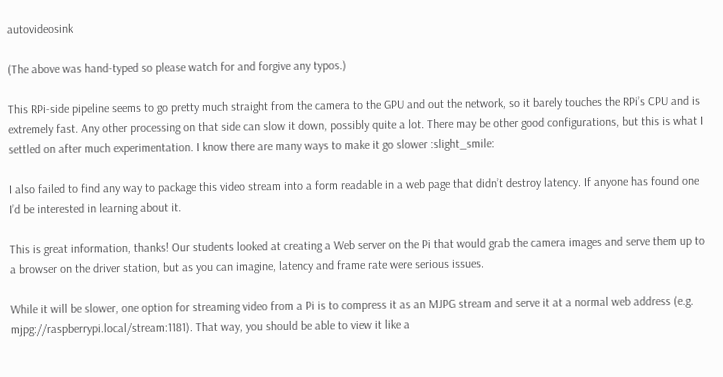autovideosink

(The above was hand-typed so please watch for and forgive any typos.)

This RPi-side pipeline seems to go pretty much straight from the camera to the GPU and out the network, so it barely touches the RPi’s CPU and is extremely fast. Any other processing on that side can slow it down, possibly quite a lot. There may be other good configurations, but this is what I settled on after much experimentation. I know there are many ways to make it go slower :slight_smile:

I also failed to find any way to package this video stream into a form readable in a web page that didn’t destroy latency. If anyone has found one I’d be interested in learning about it.

This is great information, thanks! Our students looked at creating a Web server on the Pi that would grab the camera images and serve them up to a browser on the driver station, but as you can imagine, latency and frame rate were serious issues.

While it will be slower, one option for streaming video from a Pi is to compress it as an MJPG stream and serve it at a normal web address (e.g. mjpg://raspberrypi.local/stream:1181). That way, you should be able to view it like a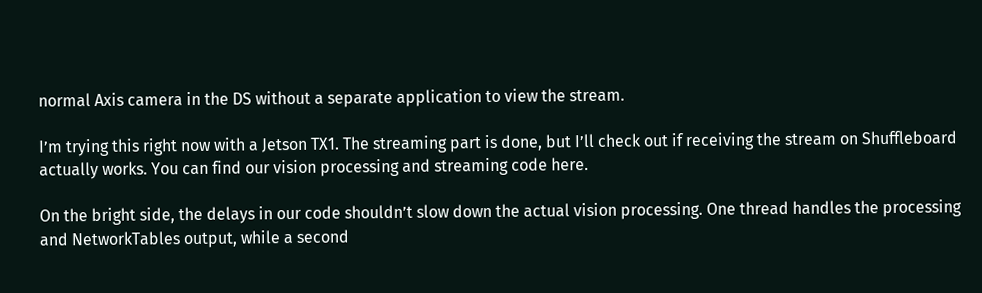normal Axis camera in the DS without a separate application to view the stream.

I’m trying this right now with a Jetson TX1. The streaming part is done, but I’ll check out if receiving the stream on Shuffleboard actually works. You can find our vision processing and streaming code here.

On the bright side, the delays in our code shouldn’t slow down the actual vision processing. One thread handles the processing and NetworkTables output, while a second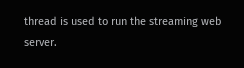thread is used to run the streaming web server.